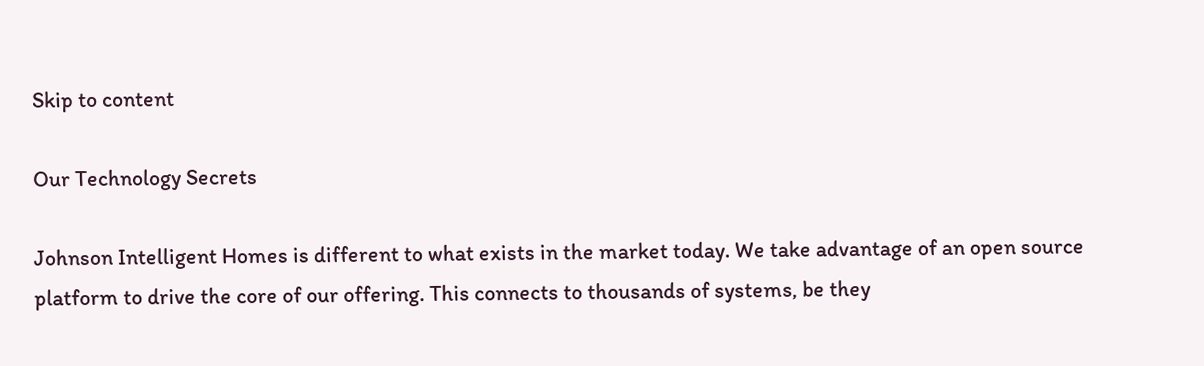Skip to content

Our Technology Secrets

Johnson Intelligent Homes is different to what exists in the market today. We take advantage of an open source platform to drive the core of our offering. This connects to thousands of systems, be they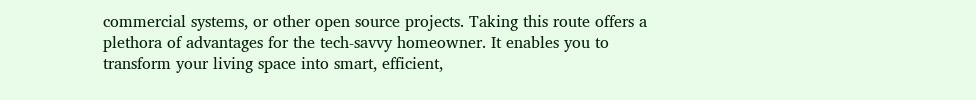commercial systems, or other open source projects. Taking this route offers a plethora of advantages for the tech-savvy homeowner. It enables you to transform your living space into smart, efficient,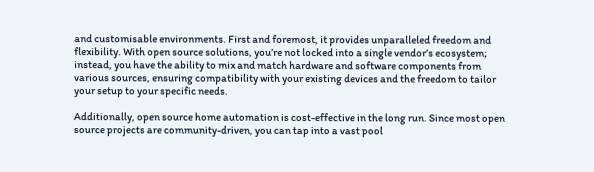and customisable environments. First and foremost, it provides unparalleled freedom and flexibility. With open source solutions, you’re not locked into a single vendor’s ecosystem; instead, you have the ability to mix and match hardware and software components from various sources, ensuring compatibility with your existing devices and the freedom to tailor your setup to your specific needs.

Additionally, open source home automation is cost-effective in the long run. Since most open source projects are community-driven, you can tap into a vast pool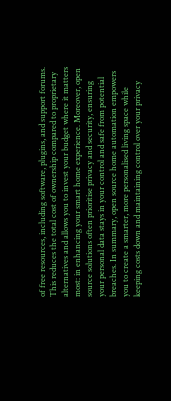of free resources, including software, plugins, and support forums. This reduces the total cost of ownership compared to proprietary alternatives and allows you to invest your budget where it matters most: in enhancing your smart home experience. Moreover, open source solutions often prioritise privacy and security, ensuring your personal data stays in your control and safe from potential breaches. In summary, open source home automation empowers you to create a smarter, more personalised living space while keeping costs down and maintaining control over your privacy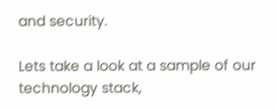and security.

Lets take a look at a sample of our technology stack,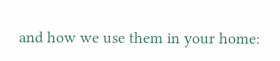and how we use them in your home: